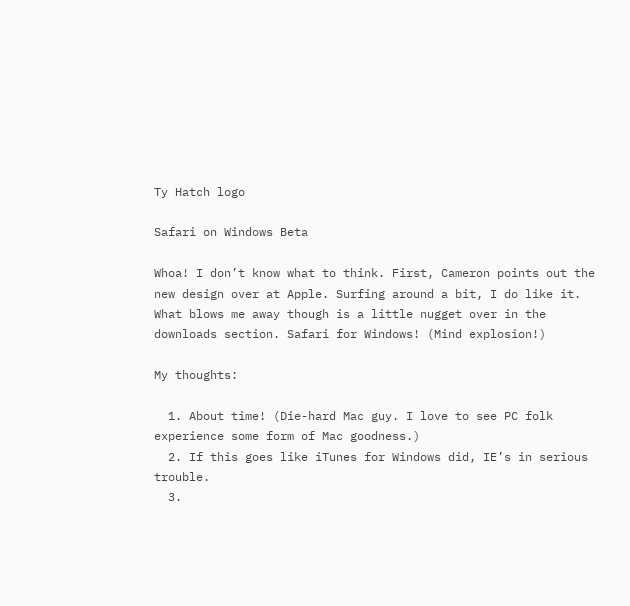Ty Hatch logo

Safari on Windows Beta

Whoa! I don’t know what to think. First, Cameron points out the new design over at Apple. Surfing around a bit, I do like it. What blows me away though is a little nugget over in the downloads section. Safari for Windows! (Mind explosion!)

My thoughts:

  1. About time! (Die-hard Mac guy. I love to see PC folk experience some form of Mac goodness.)
  2. If this goes like iTunes for Windows did, IE’s in serious trouble.
  3.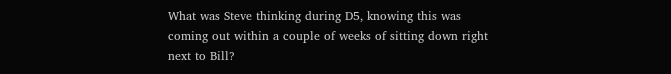What was Steve thinking during D5, knowing this was coming out within a couple of weeks of sitting down right next to Bill?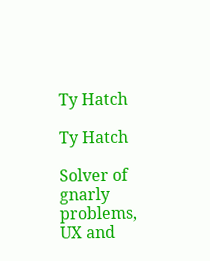Ty Hatch

Ty Hatch

Solver of gnarly problems, UX and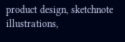product design, sketchnote illustrations,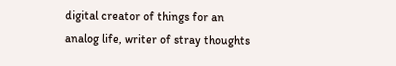digital creator of things for an analog life, writer of stray thoughts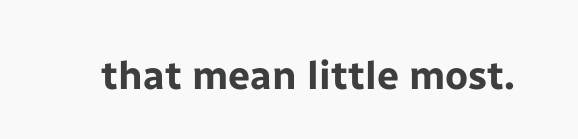that mean little most.